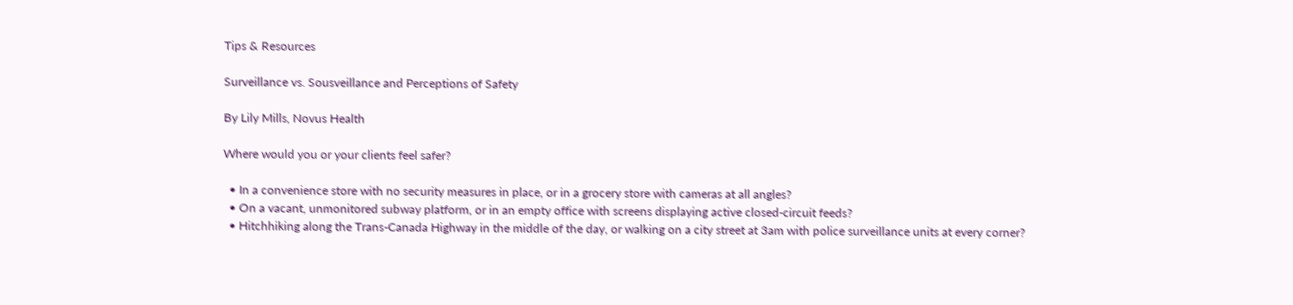Tips & Resources

Surveillance vs. Sousveillance and Perceptions of Safety

By Lily Mills, Novus Health

Where would you or your clients feel safer?

  • In a convenience store with no security measures in place, or in a grocery store with cameras at all angles?
  • On a vacant, unmonitored subway platform, or in an empty office with screens displaying active closed-circuit feeds?
  • Hitchhiking along the Trans-Canada Highway in the middle of the day, or walking on a city street at 3am with police surveillance units at every corner?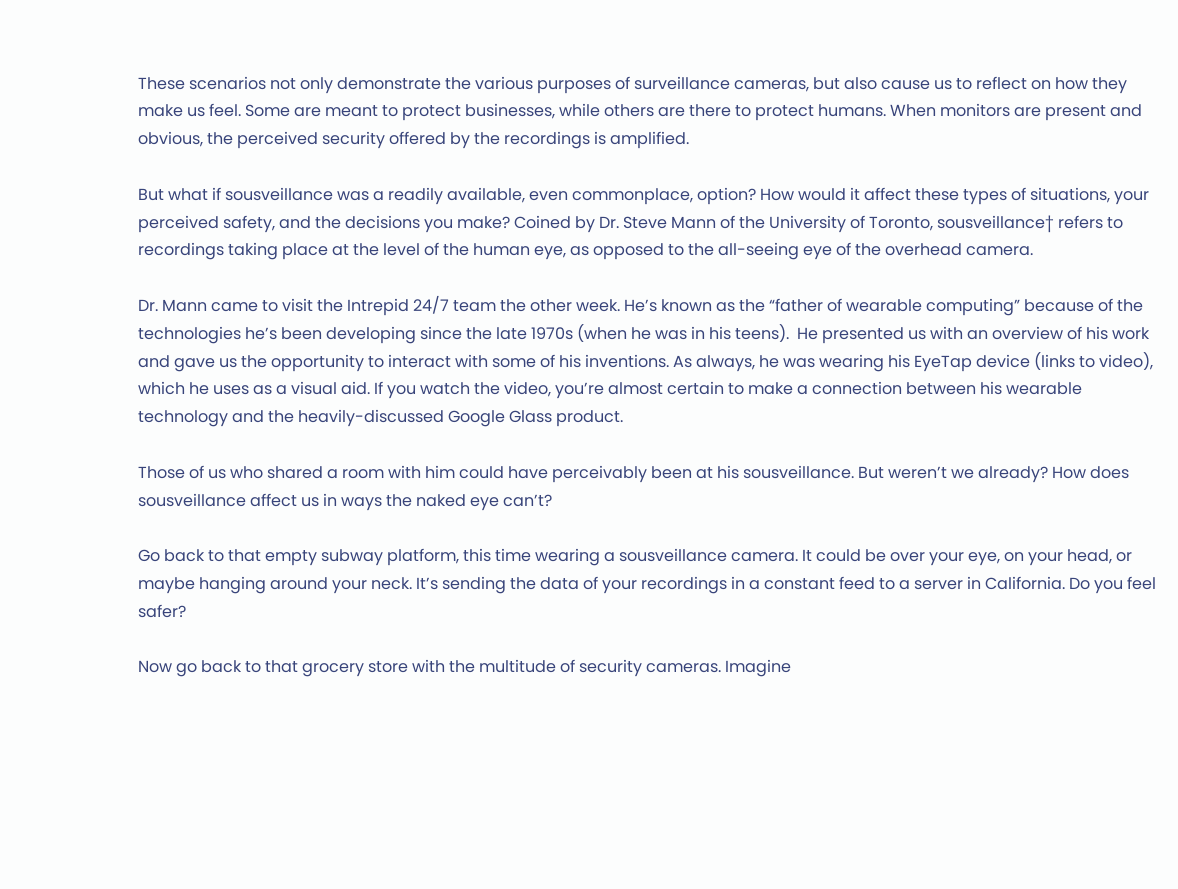These scenarios not only demonstrate the various purposes of surveillance cameras, but also cause us to reflect on how they make us feel. Some are meant to protect businesses, while others are there to protect humans. When monitors are present and obvious, the perceived security offered by the recordings is amplified.

But what if sousveillance was a readily available, even commonplace, option? How would it affect these types of situations, your perceived safety, and the decisions you make? Coined by Dr. Steve Mann of the University of Toronto, sousveillance† refers to recordings taking place at the level of the human eye, as opposed to the all-seeing eye of the overhead camera.

Dr. Mann came to visit the Intrepid 24/7 team the other week. He’s known as the “father of wearable computing” because of the technologies he’s been developing since the late 1970s (when he was in his teens).  He presented us with an overview of his work and gave us the opportunity to interact with some of his inventions. As always, he was wearing his EyeTap device (links to video), which he uses as a visual aid. If you watch the video, you’re almost certain to make a connection between his wearable technology and the heavily-discussed Google Glass product.

Those of us who shared a room with him could have perceivably been at his sousveillance. But weren’t we already? How does sousveillance affect us in ways the naked eye can’t?

Go back to that empty subway platform, this time wearing a sousveillance camera. It could be over your eye, on your head, or maybe hanging around your neck. It’s sending the data of your recordings in a constant feed to a server in California. Do you feel safer?

Now go back to that grocery store with the multitude of security cameras. Imagine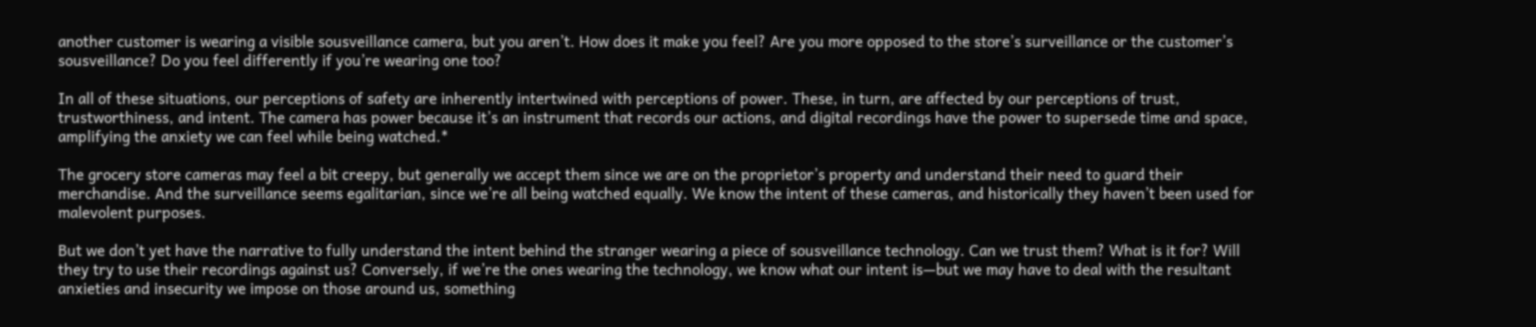another customer is wearing a visible sousveillance camera, but you aren’t. How does it make you feel? Are you more opposed to the store’s surveillance or the customer’s sousveillance? Do you feel differently if you’re wearing one too?

In all of these situations, our perceptions of safety are inherently intertwined with perceptions of power. These, in turn, are affected by our perceptions of trust, trustworthiness, and intent. The camera has power because it’s an instrument that records our actions, and digital recordings have the power to supersede time and space, amplifying the anxiety we can feel while being watched.*

The grocery store cameras may feel a bit creepy, but generally we accept them since we are on the proprietor’s property and understand their need to guard their merchandise. And the surveillance seems egalitarian, since we’re all being watched equally. We know the intent of these cameras, and historically they haven’t been used for malevolent purposes.

But we don’t yet have the narrative to fully understand the intent behind the stranger wearing a piece of sousveillance technology. Can we trust them? What is it for? Will they try to use their recordings against us? Conversely, if we’re the ones wearing the technology, we know what our intent is—but we may have to deal with the resultant anxieties and insecurity we impose on those around us, something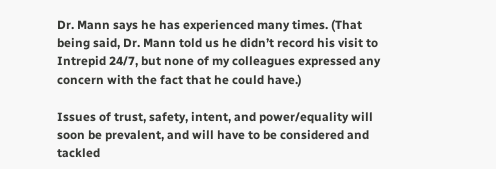Dr. Mann says he has experienced many times. (That being said, Dr. Mann told us he didn’t record his visit to Intrepid 24/7, but none of my colleagues expressed any concern with the fact that he could have.)

Issues of trust, safety, intent, and power/equality will soon be prevalent, and will have to be considered and tackled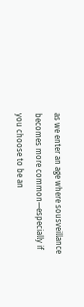as we enter an age where sousveillance becomes more common—especially if you choose to be an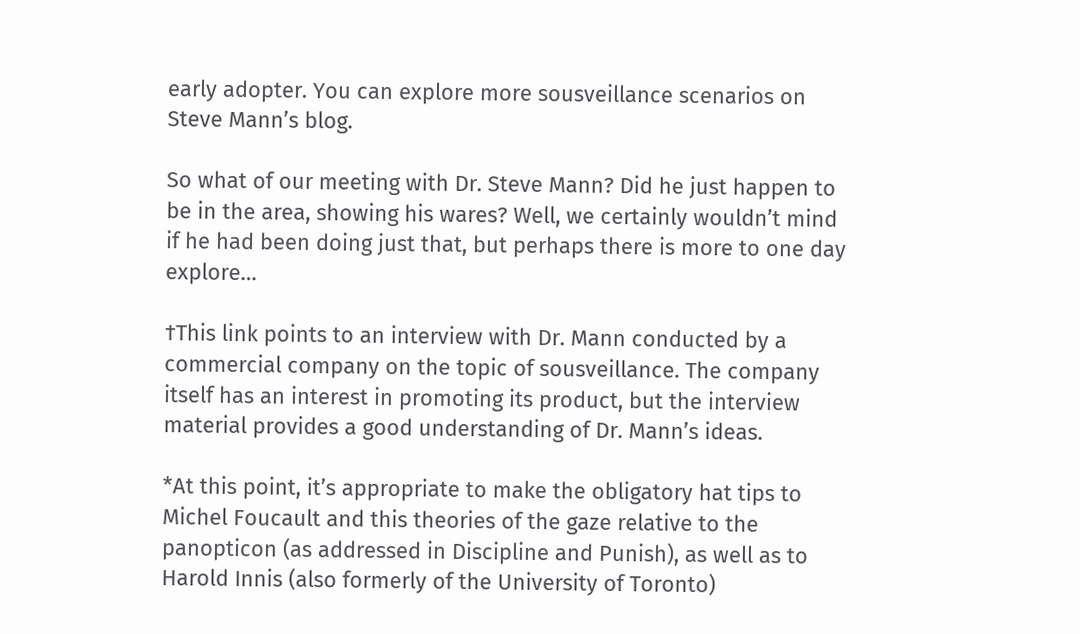early adopter. You can explore more sousveillance scenarios on Steve Mann’s blog.

So what of our meeting with Dr. Steve Mann? Did he just happen to be in the area, showing his wares? Well, we certainly wouldn’t mind if he had been doing just that, but perhaps there is more to one day explore…

†This link points to an interview with Dr. Mann conducted by a commercial company on the topic of sousveillance. The company itself has an interest in promoting its product, but the interview material provides a good understanding of Dr. Mann’s ideas.

*At this point, it’s appropriate to make the obligatory hat tips to Michel Foucault and this theories of the gaze relative to the panopticon (as addressed in Discipline and Punish), as well as to Harold Innis (also formerly of the University of Toronto)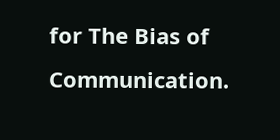for The Bias of Communication.